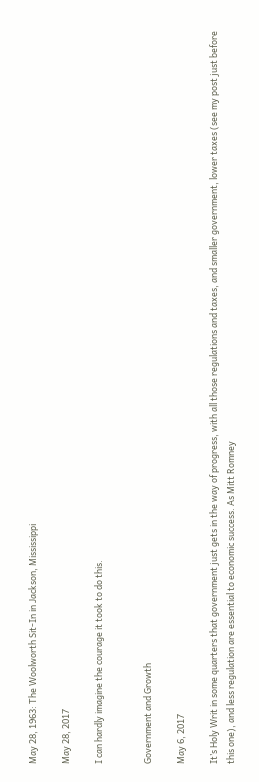May 28, 1963: The Woolworth Sit-In in Jackson, Mississippi

May 28, 2017

I can hardly imagine the courage it took to do this.


Government and Growth

May 6, 2017

It’s Holy Writ in some quarters that government just gets in the way of progress, with all those regulations and taxes, and smaller government, lower taxes (see my post just before this one), and less regulation are essential to economic success. As Mitt Romney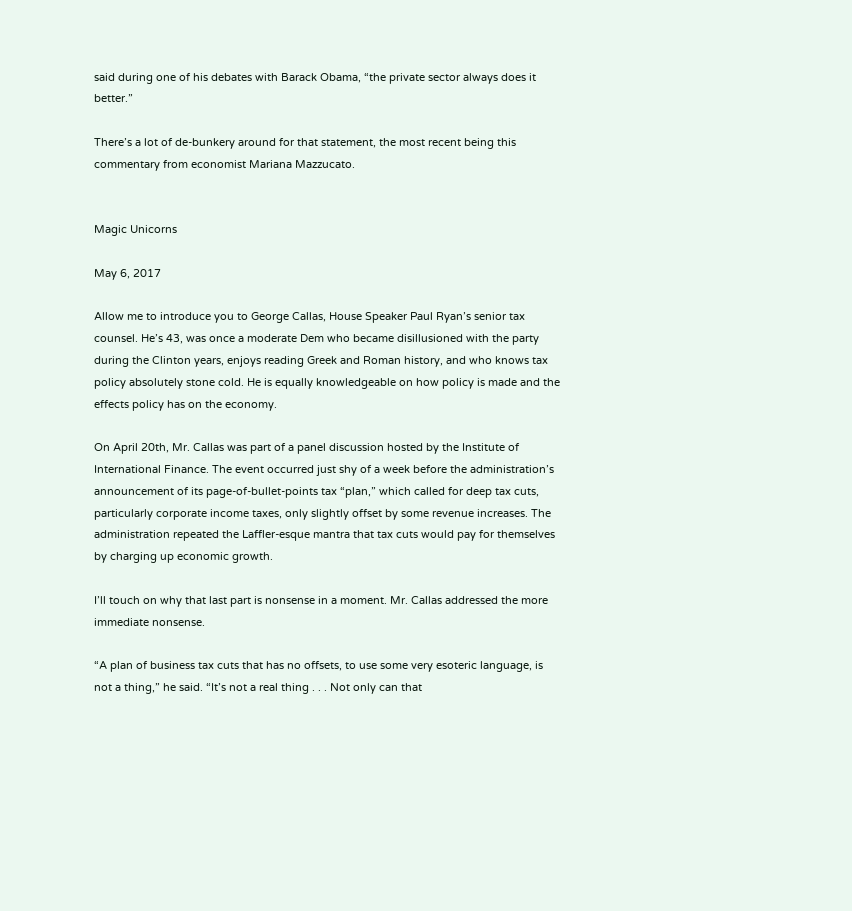said during one of his debates with Barack Obama, “the private sector always does it better.”

There’s a lot of de-bunkery around for that statement, the most recent being this commentary from economist Mariana Mazzucato.


Magic Unicorns

May 6, 2017

Allow me to introduce you to George Callas, House Speaker Paul Ryan’s senior tax counsel. He’s 43, was once a moderate Dem who became disillusioned with the party during the Clinton years, enjoys reading Greek and Roman history, and who knows tax policy absolutely stone cold. He is equally knowledgeable on how policy is made and the effects policy has on the economy.

On April 20th, Mr. Callas was part of a panel discussion hosted by the Institute of International Finance. The event occurred just shy of a week before the administration’s announcement of its page-of-bullet-points tax “plan,” which called for deep tax cuts, particularly corporate income taxes, only slightly offset by some revenue increases. The administration repeated the Laffler-esque mantra that tax cuts would pay for themselves by charging up economic growth.

I’ll touch on why that last part is nonsense in a moment. Mr. Callas addressed the more immediate nonsense.

“A plan of business tax cuts that has no offsets, to use some very esoteric language, is not a thing,” he said. “It’s not a real thing . . . Not only can that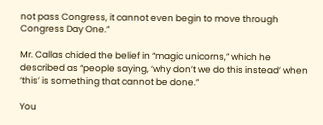not pass Congress, it cannot even begin to move through Congress Day One.”

Mr. Callas chided the belief in “magic unicorns,” which he described as “people saying, ‘why don’t we do this instead’ when ‘this’ is something that cannot be done.”

You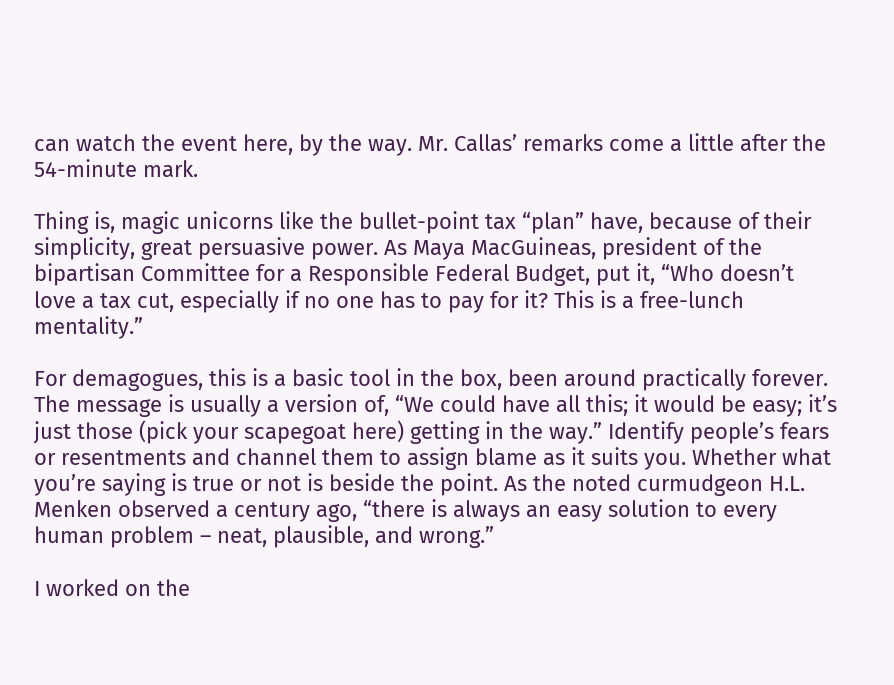can watch the event here, by the way. Mr. Callas’ remarks come a little after the 54-minute mark.

Thing is, magic unicorns like the bullet-point tax “plan” have, because of their simplicity, great persuasive power. As Maya MacGuineas, president of the bipartisan Committee for a Responsible Federal Budget, put it, “Who doesn’t love a tax cut, especially if no one has to pay for it? This is a free-lunch mentality.”

For demagogues, this is a basic tool in the box, been around practically forever. The message is usually a version of, “We could have all this; it would be easy; it’s just those (pick your scapegoat here) getting in the way.” Identify people’s fears or resentments and channel them to assign blame as it suits you. Whether what you’re saying is true or not is beside the point. As the noted curmudgeon H.L. Menken observed a century ago, “there is always an easy solution to every human problem – neat, plausible, and wrong.”

I worked on the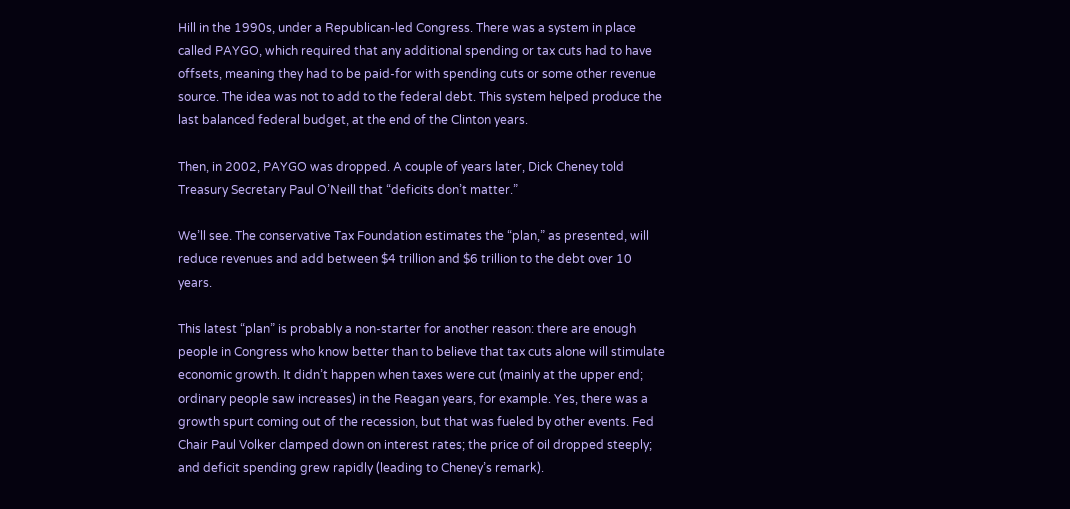Hill in the 1990s, under a Republican-led Congress. There was a system in place called PAYGO, which required that any additional spending or tax cuts had to have offsets, meaning they had to be paid-for with spending cuts or some other revenue source. The idea was not to add to the federal debt. This system helped produce the last balanced federal budget, at the end of the Clinton years.

Then, in 2002, PAYGO was dropped. A couple of years later, Dick Cheney told Treasury Secretary Paul O’Neill that “deficits don’t matter.”

We’ll see. The conservative Tax Foundation estimates the “plan,” as presented, will reduce revenues and add between $4 trillion and $6 trillion to the debt over 10 years.

This latest “plan” is probably a non-starter for another reason: there are enough people in Congress who know better than to believe that tax cuts alone will stimulate economic growth. It didn’t happen when taxes were cut (mainly at the upper end; ordinary people saw increases) in the Reagan years, for example. Yes, there was a growth spurt coming out of the recession, but that was fueled by other events. Fed Chair Paul Volker clamped down on interest rates; the price of oil dropped steeply; and deficit spending grew rapidly (leading to Cheney’s remark).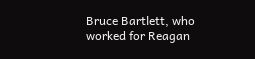Bruce Bartlett, who worked for Reagan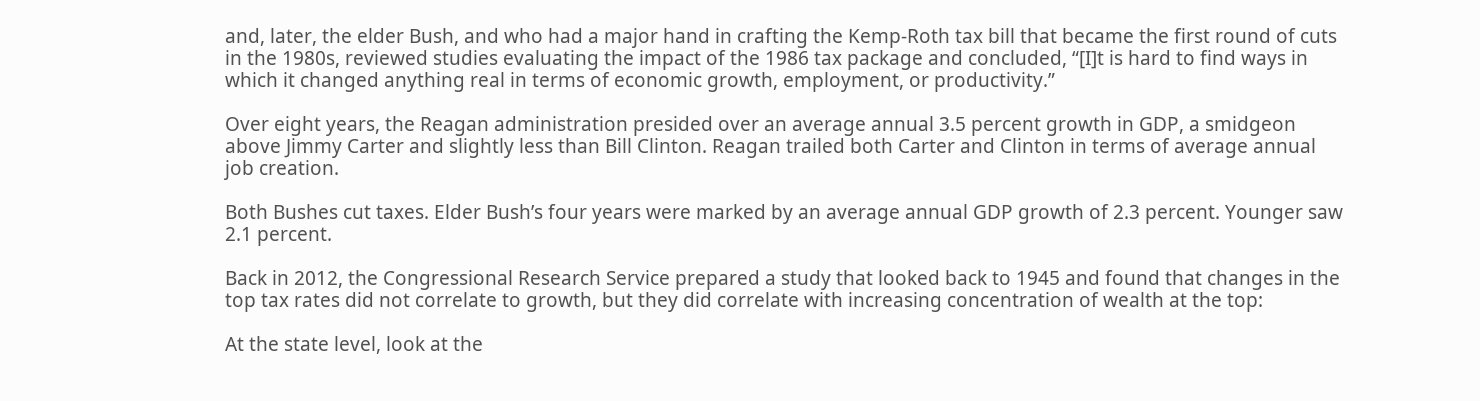and, later, the elder Bush, and who had a major hand in crafting the Kemp-Roth tax bill that became the first round of cuts in the 1980s, reviewed studies evaluating the impact of the 1986 tax package and concluded, “[I]t is hard to find ways in which it changed anything real in terms of economic growth, employment, or productivity.”

Over eight years, the Reagan administration presided over an average annual 3.5 percent growth in GDP, a smidgeon above Jimmy Carter and slightly less than Bill Clinton. Reagan trailed both Carter and Clinton in terms of average annual job creation.

Both Bushes cut taxes. Elder Bush’s four years were marked by an average annual GDP growth of 2.3 percent. Younger saw 2.1 percent.

Back in 2012, the Congressional Research Service prepared a study that looked back to 1945 and found that changes in the top tax rates did not correlate to growth, but they did correlate with increasing concentration of wealth at the top:

At the state level, look at the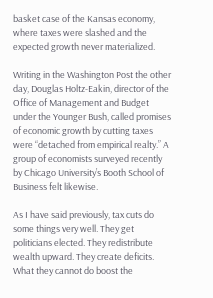basket case of the Kansas economy, where taxes were slashed and the expected growth never materialized.

Writing in the Washington Post the other day, Douglas Holtz-Eakin, director of the Office of Management and Budget under the Younger Bush, called promises of economic growth by cutting taxes were “detached from empirical realty.” A group of economists surveyed recently by Chicago University’s Booth School of Business felt likewise.

As I have said previously, tax cuts do some things very well. They get politicians elected. They redistribute wealth upward. They create deficits. What they cannot do boost the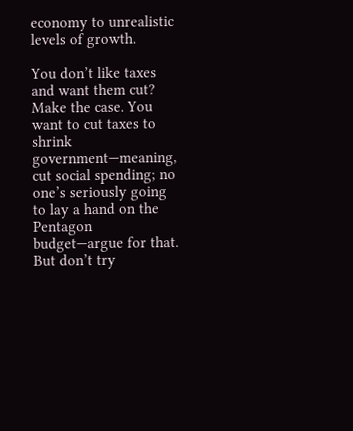economy to unrealistic levels of growth.

You don’t like taxes and want them cut? Make the case. You want to cut taxes to shrink government—meaning, cut social spending; no one’s seriously going to lay a hand on the Pentagon budget—argue for that. But don’t try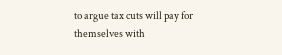to argue tax cuts will pay for themselves with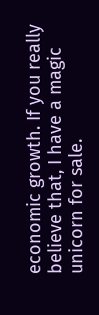economic growth. If you really believe that, I have a magic unicorn for sale.